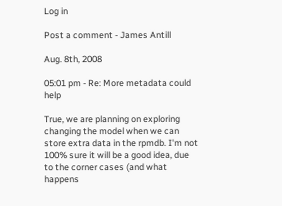Log in

Post a comment - James Antill

Aug. 8th, 2008

05:01 pm - Re: More metadata could help

True, we are planning on exploring changing the model when we can store extra data in the rpmdb. I'm not 100% sure it will be a good idea, due to the corner cases (and what happens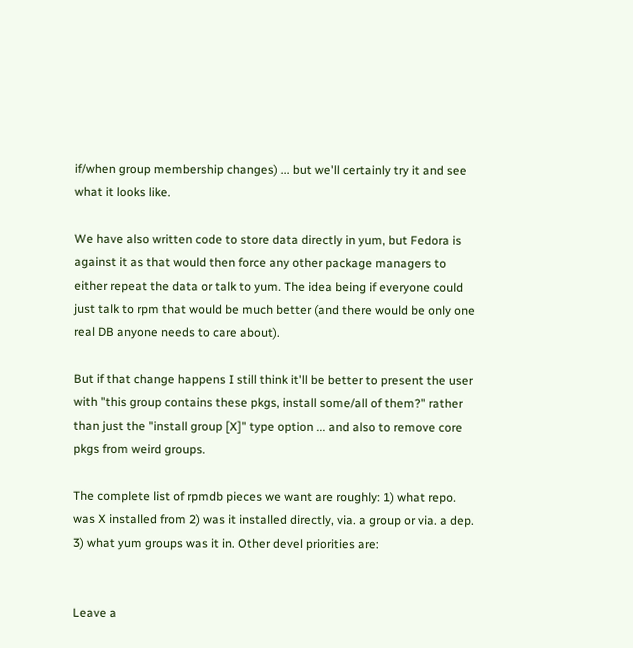if/when group membership changes) ... but we'll certainly try it and see what it looks like.

We have also written code to store data directly in yum, but Fedora is against it as that would then force any other package managers to either repeat the data or talk to yum. The idea being if everyone could just talk to rpm that would be much better (and there would be only one real DB anyone needs to care about).

But if that change happens I still think it'll be better to present the user with "this group contains these pkgs, install some/all of them?" rather than just the "install group [X]" type option ... and also to remove core pkgs from weird groups.

The complete list of rpmdb pieces we want are roughly: 1) what repo. was X installed from 2) was it installed directly, via. a group or via. a dep. 3) what yum groups was it in. Other devel priorities are:


Leave a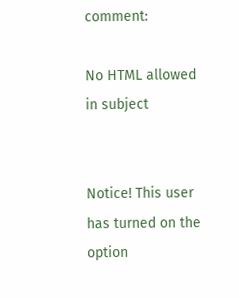comment:

No HTML allowed in subject


Notice! This user has turned on the option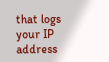that logs your IP address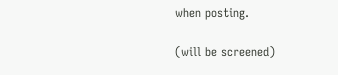when posting.

(will be screened)